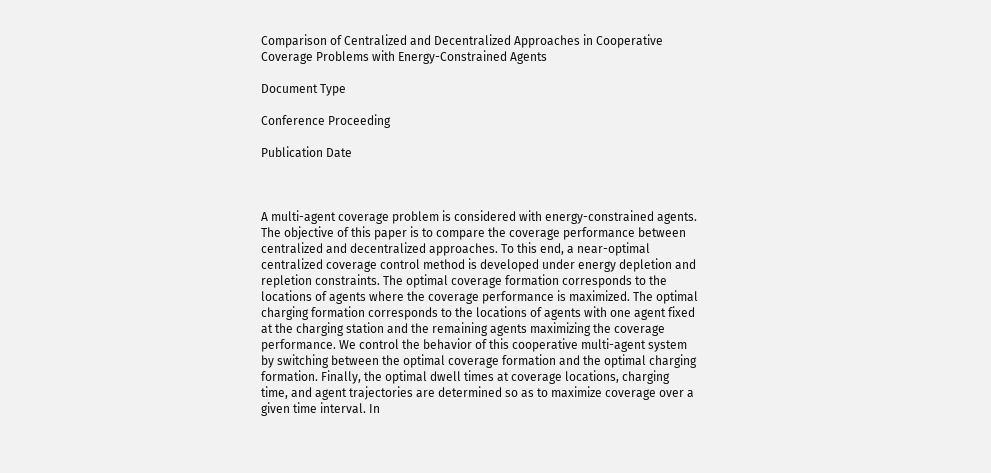Comparison of Centralized and Decentralized Approaches in Cooperative Coverage Problems with Energy-Constrained Agents

Document Type

Conference Proceeding

Publication Date



A multi-agent coverage problem is considered with energy-constrained agents. The objective of this paper is to compare the coverage performance between centralized and decentralized approaches. To this end, a near-optimal centralized coverage control method is developed under energy depletion and repletion constraints. The optimal coverage formation corresponds to the locations of agents where the coverage performance is maximized. The optimal charging formation corresponds to the locations of agents with one agent fixed at the charging station and the remaining agents maximizing the coverage performance. We control the behavior of this cooperative multi-agent system by switching between the optimal coverage formation and the optimal charging formation. Finally, the optimal dwell times at coverage locations, charging time, and agent trajectories are determined so as to maximize coverage over a given time interval. In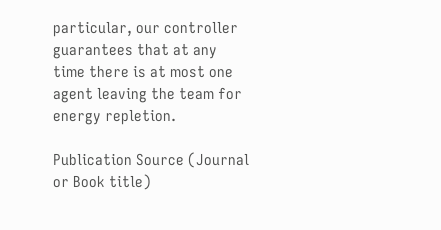particular, our controller guarantees that at any time there is at most one agent leaving the team for energy repletion.

Publication Source (Journal or Book title)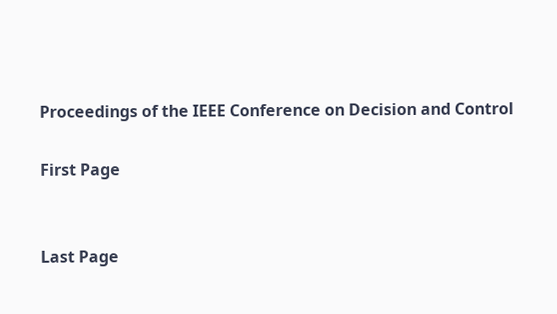Proceedings of the IEEE Conference on Decision and Control

First Page


Last Page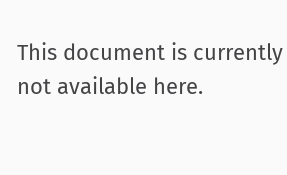This document is currently not available here.